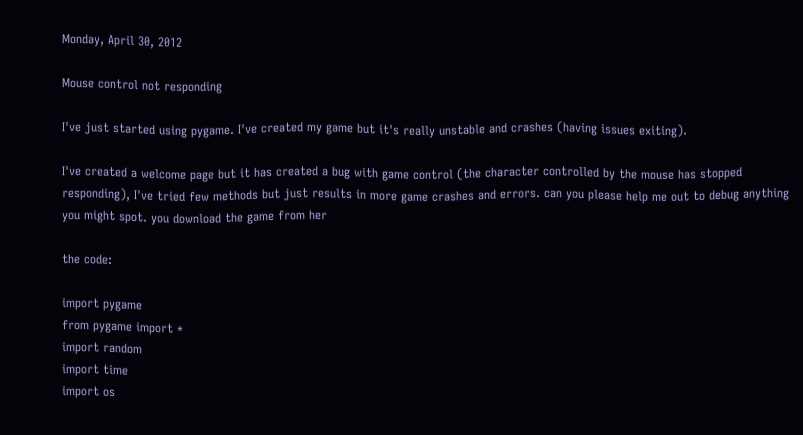Monday, April 30, 2012

Mouse control not responding

I've just started using pygame. I've created my game but it's really unstable and crashes (having issues exiting).

I've created a welcome page but it has created a bug with game control (the character controlled by the mouse has stopped responding), I've tried few methods but just results in more game crashes and errors. can you please help me out to debug anything you might spot. you download the game from her

the code:

import pygame
from pygame import *
import random
import time
import os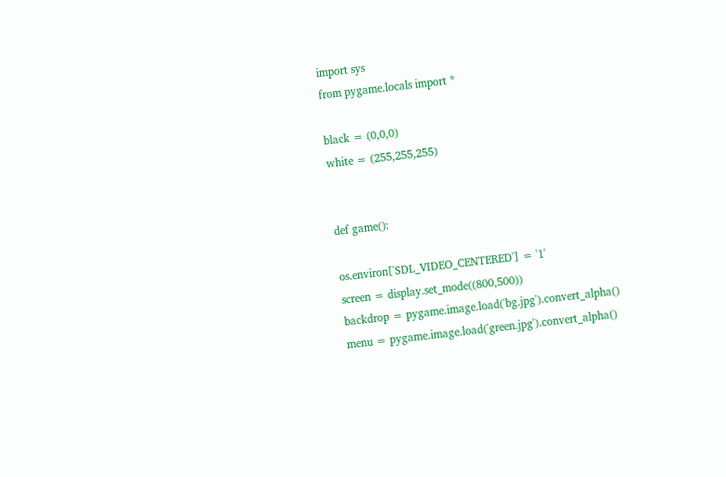import sys
from pygame.locals import *

black = (0,0,0)
white = (255,255,255)


def game():

os.environ['SDL_VIDEO_CENTERED'] = '1'
screen = display.set_mode((800,500))
backdrop = pygame.image.load('bg.jpg').convert_alpha()
menu = pygame.image.load('green.jpg').convert_alpha()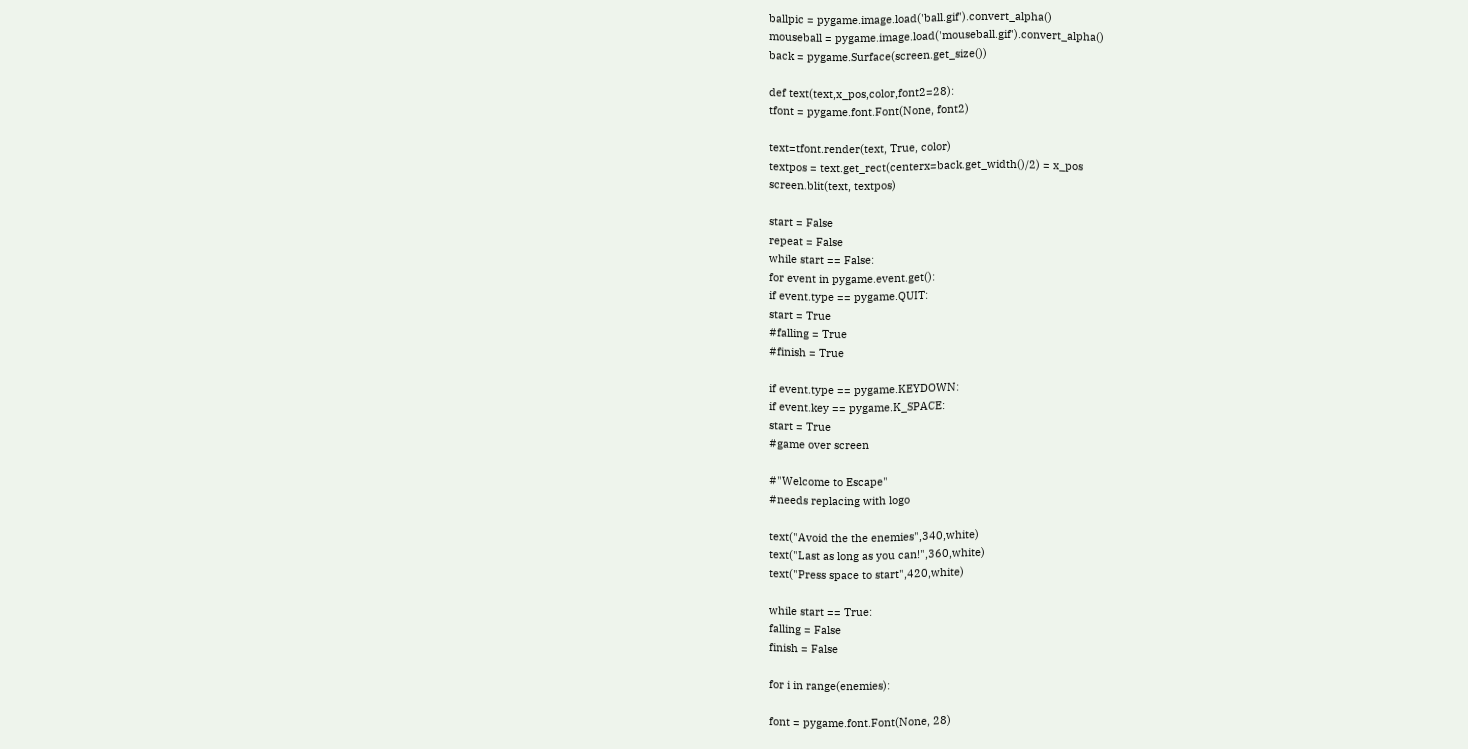ballpic = pygame.image.load('ball.gif').convert_alpha()
mouseball = pygame.image.load('mouseball.gif').convert_alpha()
back = pygame.Surface(screen.get_size())

def text(text,x_pos,color,font2=28):
tfont = pygame.font.Font(None, font2)

text=tfont.render(text, True, color)
textpos = text.get_rect(centerx=back.get_width()/2) = x_pos
screen.blit(text, textpos)

start = False
repeat = False
while start == False:
for event in pygame.event.get():
if event.type == pygame.QUIT:
start = True
#falling = True
#finish = True

if event.type == pygame.KEYDOWN:
if event.key == pygame.K_SPACE:
start = True
#game over screen

#"Welcome to Escape"
#needs replacing with logo

text("Avoid the the enemies",340,white)
text("Last as long as you can!",360,white)
text("Press space to start",420,white)

while start == True:
falling = False
finish = False

for i in range(enemies):

font = pygame.font.Font(None, 28)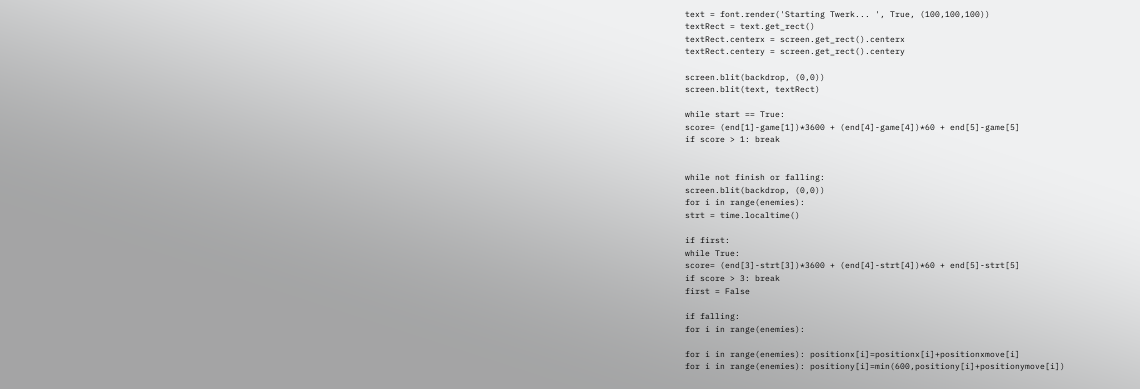text = font.render('Starting Twerk... ', True, (100,100,100))
textRect = text.get_rect()
textRect.centerx = screen.get_rect().centerx
textRect.centery = screen.get_rect().centery

screen.blit(backdrop, (0,0))
screen.blit(text, textRect)

while start == True:
score= (end[1]-game[1])*3600 + (end[4]-game[4])*60 + end[5]-game[5]
if score > 1: break


while not finish or falling:
screen.blit(backdrop, (0,0))
for i in range(enemies):
strt = time.localtime()

if first:
while True:
score= (end[3]-strt[3])*3600 + (end[4]-strt[4])*60 + end[5]-strt[5]
if score > 3: break
first = False

if falling:
for i in range(enemies):

for i in range(enemies): positionx[i]=positionx[i]+positionxmove[i]
for i in range(enemies): positiony[i]=min(600,positiony[i]+positionymove[i])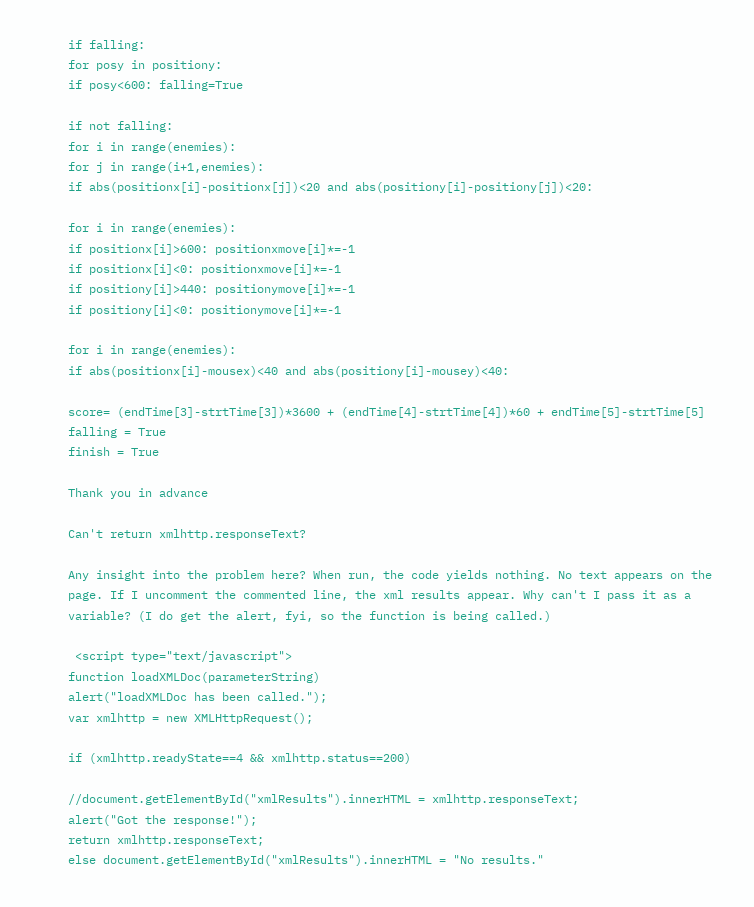if falling:
for posy in positiony:
if posy<600: falling=True

if not falling:
for i in range(enemies):
for j in range(i+1,enemies):
if abs(positionx[i]-positionx[j])<20 and abs(positiony[i]-positiony[j])<20:

for i in range(enemies):
if positionx[i]>600: positionxmove[i]*=-1
if positionx[i]<0: positionxmove[i]*=-1
if positiony[i]>440: positionymove[i]*=-1
if positiony[i]<0: positionymove[i]*=-1

for i in range(enemies):
if abs(positionx[i]-mousex)<40 and abs(positiony[i]-mousey)<40:

score= (endTime[3]-strtTime[3])*3600 + (endTime[4]-strtTime[4])*60 + endTime[5]-strtTime[5]
falling = True
finish = True

Thank you in advance

Can't return xmlhttp.responseText?

Any insight into the problem here? When run, the code yields nothing. No text appears on the page. If I uncomment the commented line, the xml results appear. Why can't I pass it as a variable? (I do get the alert, fyi, so the function is being called.)

 <script type="text/javascript">
function loadXMLDoc(parameterString)
alert("loadXMLDoc has been called.");
var xmlhttp = new XMLHttpRequest();

if (xmlhttp.readyState==4 && xmlhttp.status==200)

//document.getElementById("xmlResults").innerHTML = xmlhttp.responseText;
alert("Got the response!");
return xmlhttp.responseText;
else document.getElementById("xmlResults").innerHTML = "No results."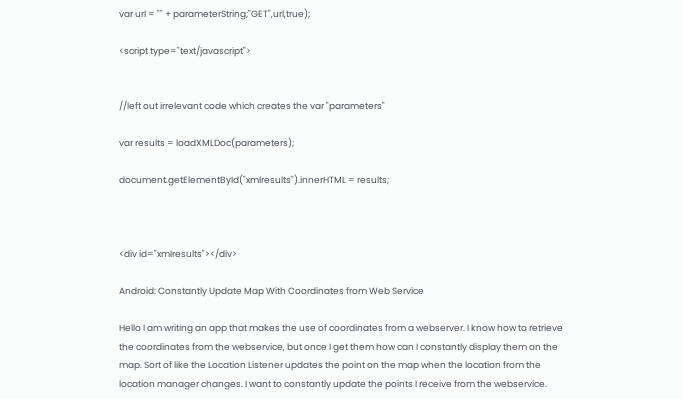var url = "" + parameterString;"GET",url,true);

<script type="text/javascript">


//left out irrelevant code which creates the var "parameters"

var results = loadXMLDoc(parameters);

document.getElementById("xmlresults").innerHTML = results;



<div id="xmlresults"></div>

Android: Constantly Update Map With Coordinates from Web Service

Hello I am writing an app that makes the use of coordinates from a webserver. I know how to retrieve the coordinates from the webservice, but once I get them how can I constantly display them on the map. Sort of like the Location Listener updates the point on the map when the location from the location manager changes. I want to constantly update the points I receive from the webservice.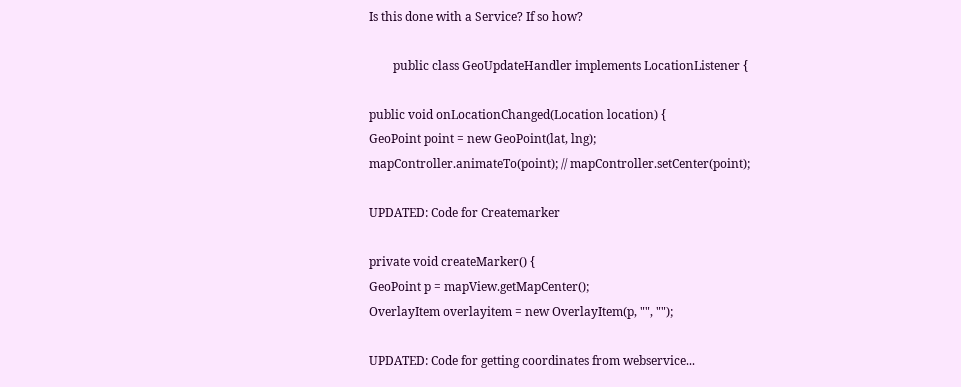Is this done with a Service? If so how?

        public class GeoUpdateHandler implements LocationListener {

public void onLocationChanged(Location location) {
GeoPoint point = new GeoPoint(lat, lng);
mapController.animateTo(point); // mapController.setCenter(point);

UPDATED: Code for Createmarker

private void createMarker() {
GeoPoint p = mapView.getMapCenter();
OverlayItem overlayitem = new OverlayItem(p, "", "");

UPDATED: Code for getting coordinates from webservice...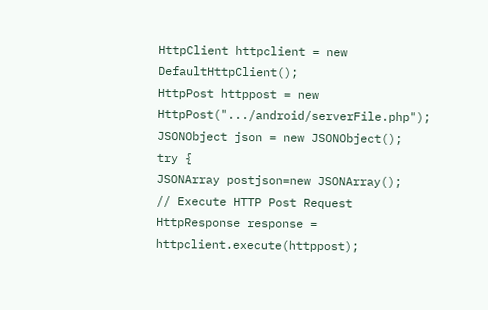HttpClient httpclient = new DefaultHttpClient();
HttpPost httppost = new HttpPost(".../android/serverFile.php");
JSONObject json = new JSONObject();
try {
JSONArray postjson=new JSONArray();
// Execute HTTP Post Request
HttpResponse response = httpclient.execute(httppost);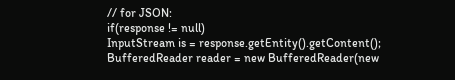// for JSON:
if(response != null)
InputStream is = response.getEntity().getContent();
BufferedReader reader = new BufferedReader(new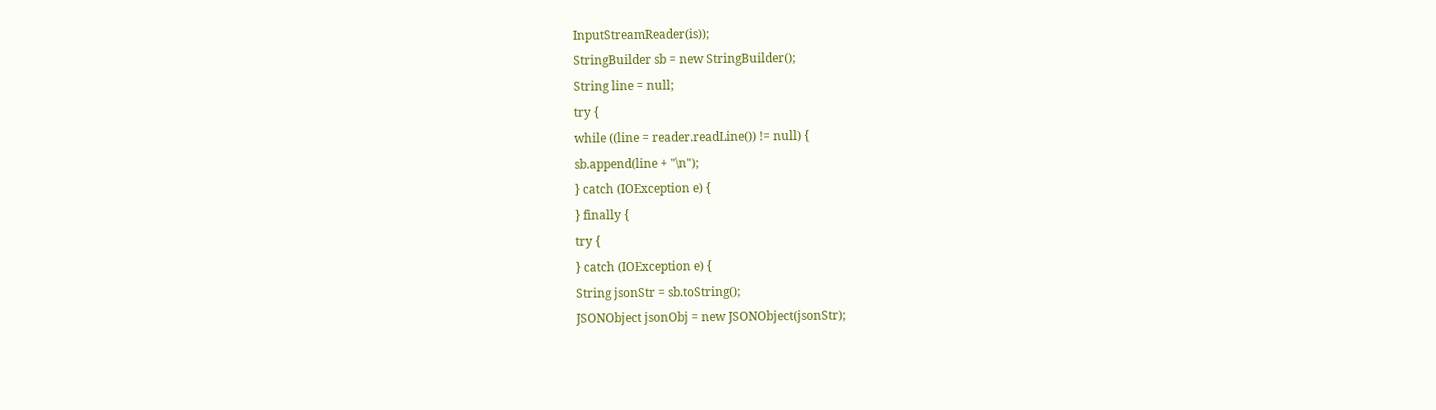InputStreamReader(is));
StringBuilder sb = new StringBuilder();
String line = null;
try {
while ((line = reader.readLine()) != null) {
sb.append(line + "\n");
} catch (IOException e) {
} finally {
try {
} catch (IOException e) {
String jsonStr = sb.toString();
JSONObject jsonObj = new JSONObject(jsonStr);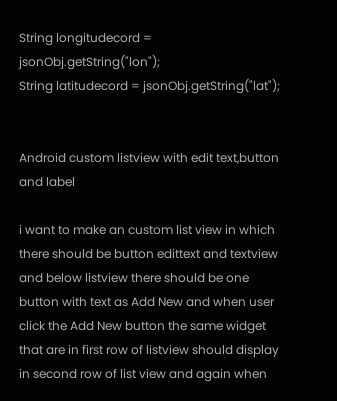String longitudecord = jsonObj.getString("lon");
String latitudecord = jsonObj.getString("lat");


Android custom listview with edit text,button and label

i want to make an custom list view in which there should be button edittext and textview and below listview there should be one button with text as Add New and when user click the Add New button the same widget that are in first row of listview should display in second row of list view and again when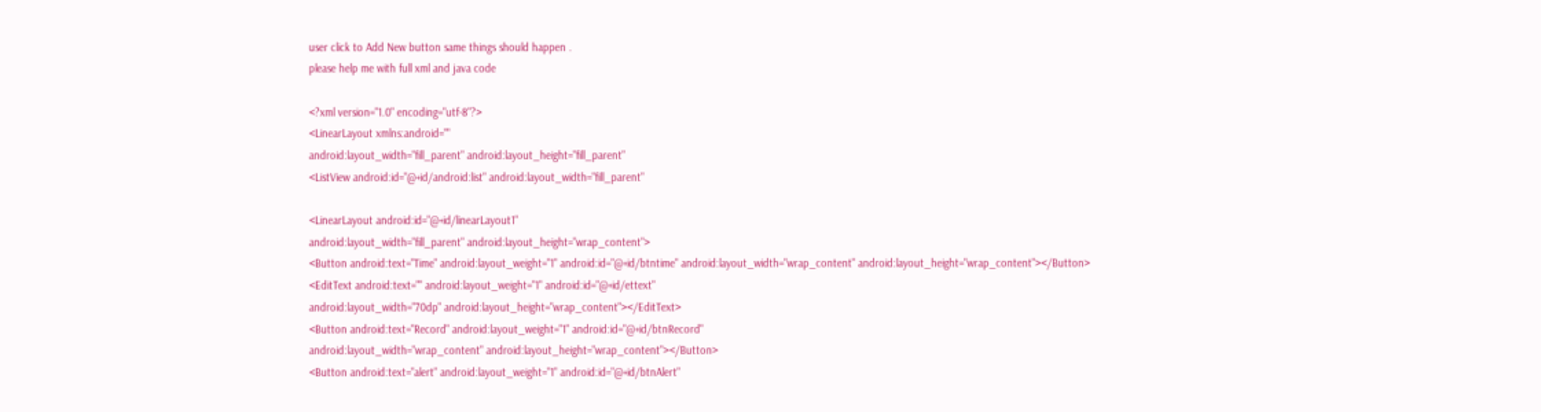user click to Add New button same things should happen .
please help me with full xml and java code

<?xml version="1.0" encoding="utf-8"?>
<LinearLayout xmlns:android=""
android:layout_width="fill_parent" android:layout_height="fill_parent"
<ListView android:id="@+id/android:list" android:layout_width="fill_parent"

<LinearLayout android:id="@+id/linearLayout1"
android:layout_width="fill_parent" android:layout_height="wrap_content">
<Button android:text="Time" android:layout_weight="1" android:id="@+id/btntime" android:layout_width="wrap_content" android:layout_height="wrap_content"></Button>
<EditText android:text="" android:layout_weight="1" android:id="@+id/ettext"
android:layout_width="70dp" android:layout_height="wrap_content"></EditText>
<Button android:text="Record" android:layout_weight="1" android:id="@+id/btnRecord"
android:layout_width="wrap_content" android:layout_height="wrap_content"></Button>
<Button android:text="alert" android:layout_weight="1" android:id="@+id/btnAlert"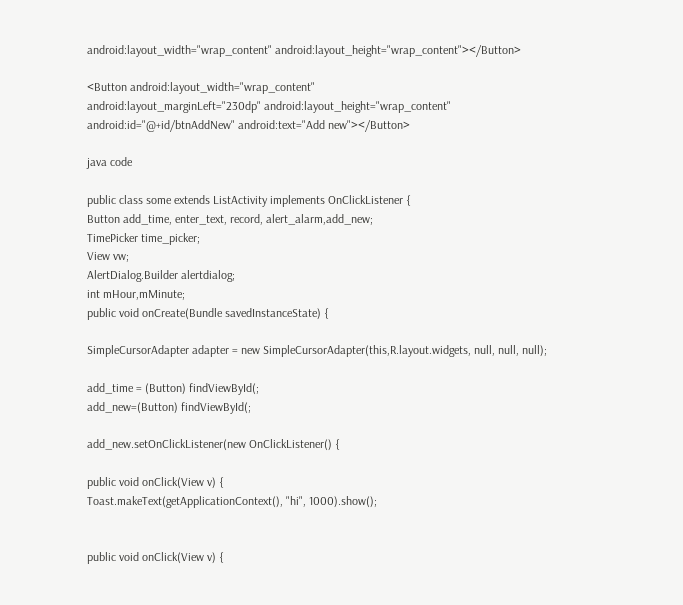android:layout_width="wrap_content" android:layout_height="wrap_content"></Button>

<Button android:layout_width="wrap_content"
android:layout_marginLeft="230dp" android:layout_height="wrap_content"
android:id="@+id/btnAddNew" android:text="Add new"></Button>

java code

public class some extends ListActivity implements OnClickListener {
Button add_time, enter_text, record, alert_alarm,add_new;
TimePicker time_picker;
View vw;
AlertDialog.Builder alertdialog;
int mHour,mMinute;
public void onCreate(Bundle savedInstanceState) {

SimpleCursorAdapter adapter = new SimpleCursorAdapter(this,R.layout.widgets, null, null, null);

add_time = (Button) findViewById(;
add_new=(Button) findViewById(;

add_new.setOnClickListener(new OnClickListener() {

public void onClick(View v) {
Toast.makeText(getApplicationContext(), "hi", 1000).show();


public void onClick(View v) {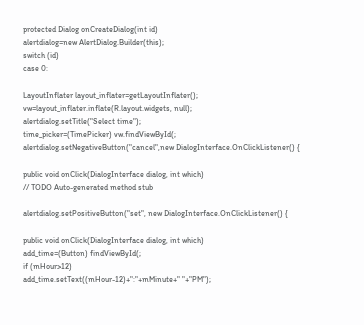protected Dialog onCreateDialog(int id)
alertdialog=new AlertDialog.Builder(this);
switch (id)
case 0:

LayoutInflater layout_inflater=getLayoutInflater();
vw=layout_inflater.inflate(R.layout.widgets, null);
alertdialog.setTitle("Select time");
time_picker=(TimePicker) vw.findViewById(;
alertdialog.setNegativeButton("cancel",new DialogInterface.OnClickListener() {

public void onClick(DialogInterface dialog, int which)
// TODO Auto-generated method stub

alertdialog.setPositiveButton("set", new DialogInterface.OnClickListener() {

public void onClick(DialogInterface dialog, int which)
add_time=(Button) findViewById(;
if (mHour>12)
add_time.setText((mHour-12)+":"+mMinute+" "+"PM");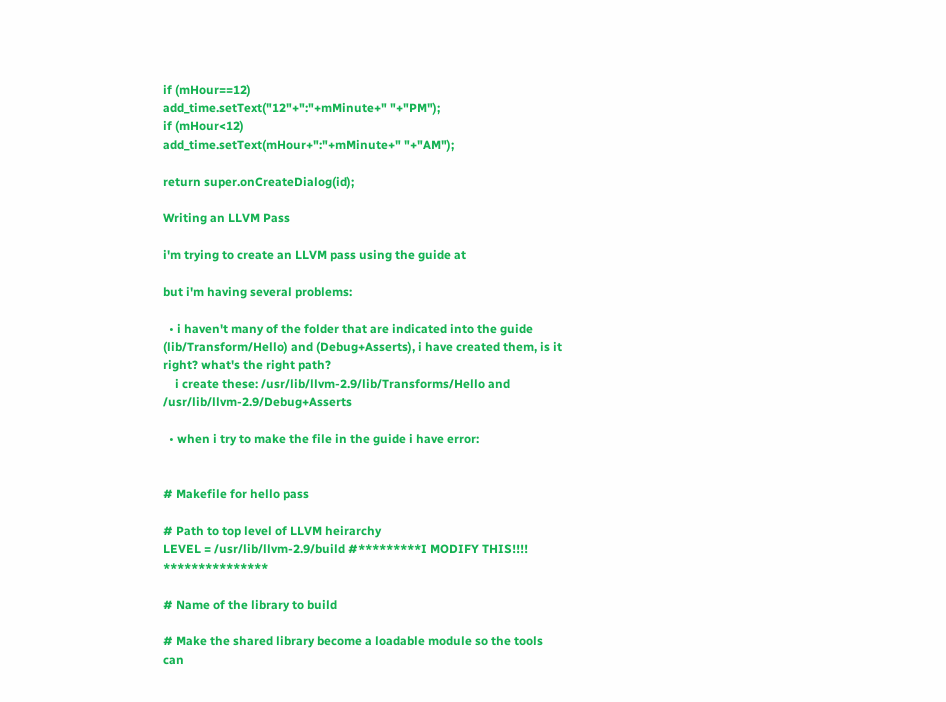if (mHour==12)
add_time.setText("12"+":"+mMinute+" "+"PM");
if (mHour<12)
add_time.setText(mHour+":"+mMinute+" "+"AM");

return super.onCreateDialog(id);

Writing an LLVM Pass

i'm trying to create an LLVM pass using the guide at

but i'm having several problems:

  • i haven't many of the folder that are indicated into the guide (lib/Transform/Hello) and (Debug+Asserts), i have created them, is it right? what's the right path?
    i create these: /usr/lib/llvm-2.9/lib/Transforms/Hello and /usr/lib/llvm-2.9/Debug+Asserts

  • when i try to make the file in the guide i have error:


# Makefile for hello pass

# Path to top level of LLVM heirarchy
LEVEL = /usr/lib/llvm-2.9/build #*********I MODIFY THIS!!!! ***************

# Name of the library to build

# Make the shared library become a loadable module so the tools can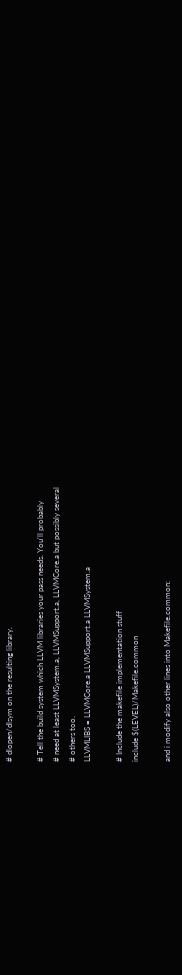# dlopen/dlsym on the resulting library.

# Tell the build system which LLVM libraries your pass needs. You'll probably
# need at least LLVMSystem.a, LLVMSupport.a, LLVMCore.a but possibly several
# others too.
LLVMLIBS = LLVMCore.a LLVMSupport.a LLVMSystem.a

# Include the makefile implementation stuff
include $(LEVEL)/Makefile.common

and i modify also other lines into Makefile.common: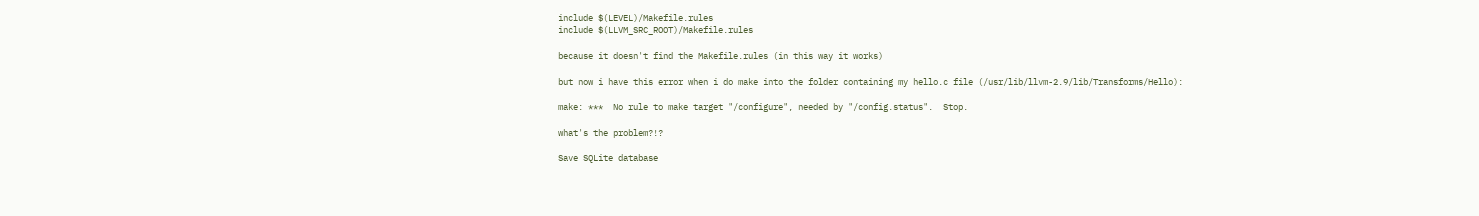include $(LEVEL)/Makefile.rules
include $(LLVM_SRC_ROOT)/Makefile.rules

because it doesn't find the Makefile.rules (in this way it works)

but now i have this error when i do make into the folder containing my hello.c file (/usr/lib/llvm-2.9/lib/Transforms/Hello):

make: ***  No rule to make target "/configure", needed by "/config.status".  Stop.

what's the problem?!?

Save SQLite database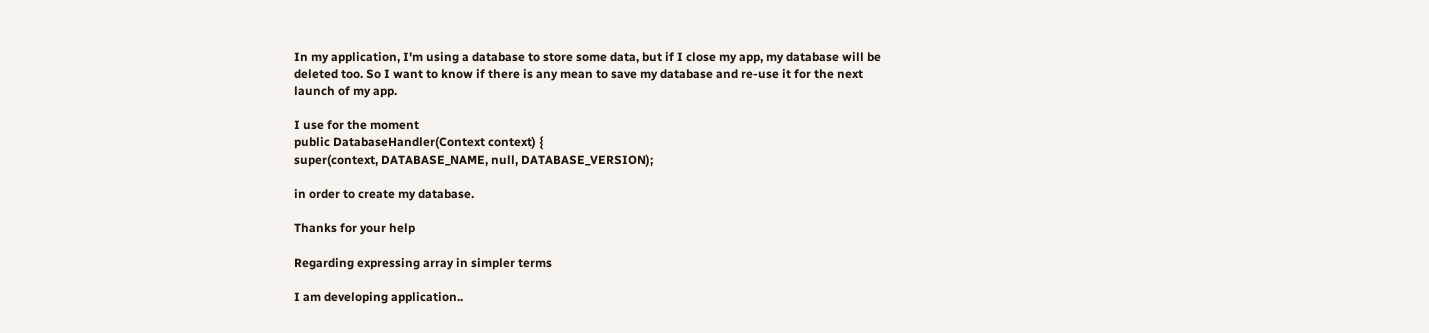In my application, I'm using a database to store some data, but if I close my app, my database will be deleted too. So I want to know if there is any mean to save my database and re-use it for the next launch of my app.

I use for the moment
public DatabaseHandler(Context context) {
super(context, DATABASE_NAME, null, DATABASE_VERSION);

in order to create my database.

Thanks for your help

Regarding expressing array in simpler terms

I am developing application..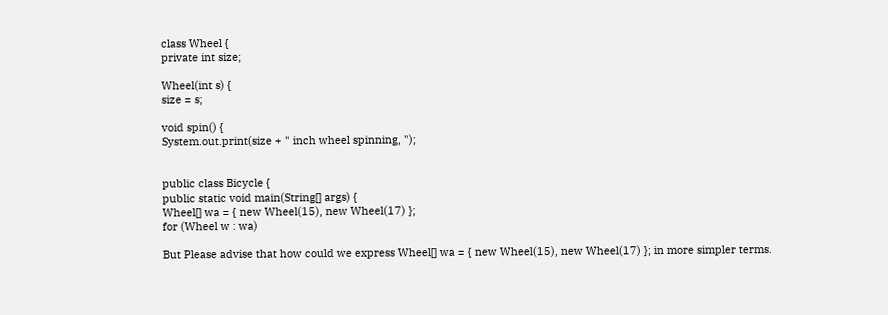class Wheel {
private int size;

Wheel(int s) {
size = s;

void spin() {
System.out.print(size + " inch wheel spinning, ");


public class Bicycle {
public static void main(String[] args) {
Wheel[] wa = { new Wheel(15), new Wheel(17) };
for (Wheel w : wa)

But Please advise that how could we express Wheel[] wa = { new Wheel(15), new Wheel(17) }; in more simpler terms.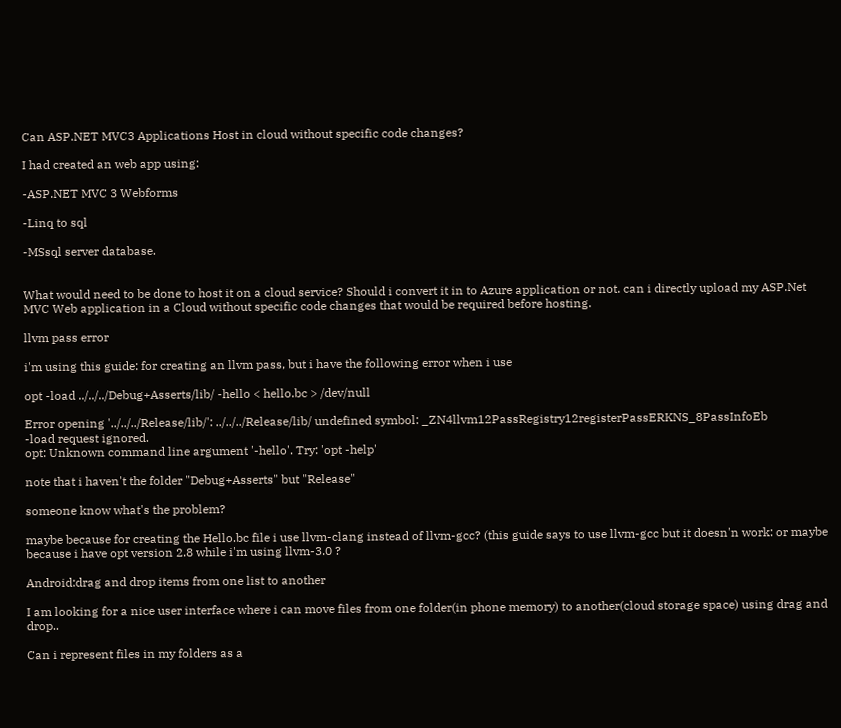Can ASP.NET MVC3 Applications Host in cloud without specific code changes?

I had created an web app using:

-ASP.NET MVC 3 Webforms

-Linq to sql

-MSsql server database.


What would need to be done to host it on a cloud service? Should i convert it in to Azure application or not. can i directly upload my ASP.Net MVC Web application in a Cloud without specific code changes that would be required before hosting.

llvm pass error

i'm using this guide: for creating an llvm pass, but i have the following error when i use

opt -load ../../../Debug+Asserts/lib/ -hello < hello.bc > /dev/null

Error opening '../../../Release/lib/': ../../../Release/lib/ undefined symbol: _ZN4llvm12PassRegistry12registerPassERKNS_8PassInfoEb
-load request ignored.
opt: Unknown command line argument '-hello'. Try: 'opt -help'

note that i haven't the folder "Debug+Asserts" but "Release"

someone know what's the problem?

maybe because for creating the Hello.bc file i use llvm-clang instead of llvm-gcc? (this guide says to use llvm-gcc but it doesn'n work: or maybe because i have opt version 2.8 while i'm using llvm-3.0 ?

Android:drag and drop items from one list to another

I am looking for a nice user interface where i can move files from one folder(in phone memory) to another(cloud storage space) using drag and drop..

Can i represent files in my folders as a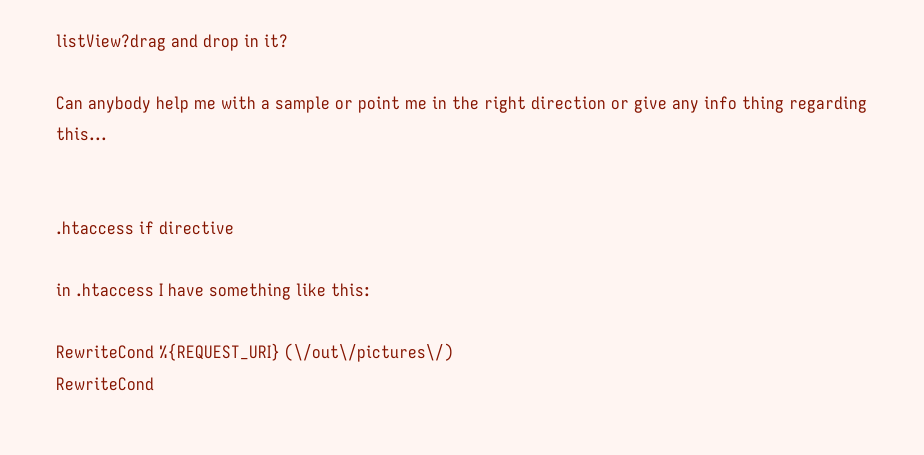listView?drag and drop in it?

Can anybody help me with a sample or point me in the right direction or give any info thing regarding this...


.htaccess if directive

in .htaccess I have something like this:

RewriteCond %{REQUEST_URI} (\/out\/pictures\/)
RewriteCond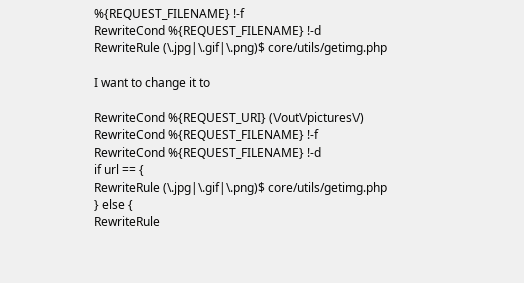%{REQUEST_FILENAME} !-f
RewriteCond %{REQUEST_FILENAME} !-d
RewriteRule (\.jpg|\.gif|\.png)$ core/utils/getimg.php

I want to change it to

RewriteCond %{REQUEST_URI} (\/out\/pictures\/)
RewriteCond %{REQUEST_FILENAME} !-f
RewriteCond %{REQUEST_FILENAME} !-d
if url == {
RewriteRule (\.jpg|\.gif|\.png)$ core/utils/getimg.php
} else {
RewriteRule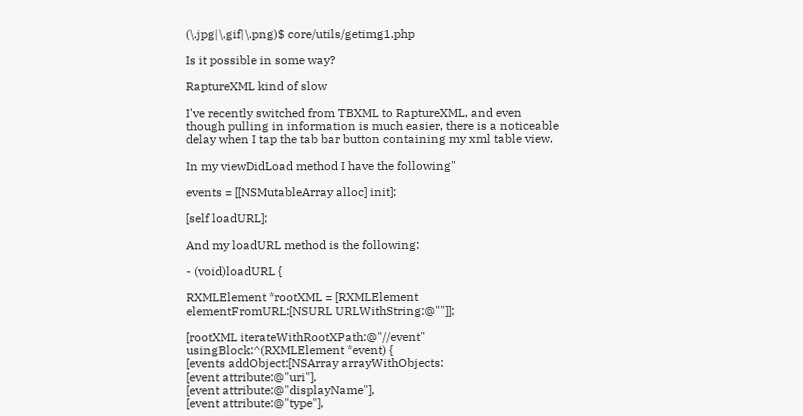(\.jpg|\.gif|\.png)$ core/utils/getimg1.php

Is it possible in some way?

RaptureXML kind of slow

I've recently switched from TBXML to RaptureXML, and even though pulling in information is much easier, there is a noticeable delay when I tap the tab bar button containing my xml table view.

In my viewDidLoad method I have the following"

events = [[NSMutableArray alloc] init];

[self loadURL];

And my loadURL method is the following:

- (void)loadURL {

RXMLElement *rootXML = [RXMLElement elementFromURL:[NSURL URLWithString:@""]];

[rootXML iterateWithRootXPath:@"//event" usingBlock:^(RXMLElement *event) {
[events addObject:[NSArray arrayWithObjects:
[event attribute:@"uri"],
[event attribute:@"displayName"],
[event attribute:@"type"],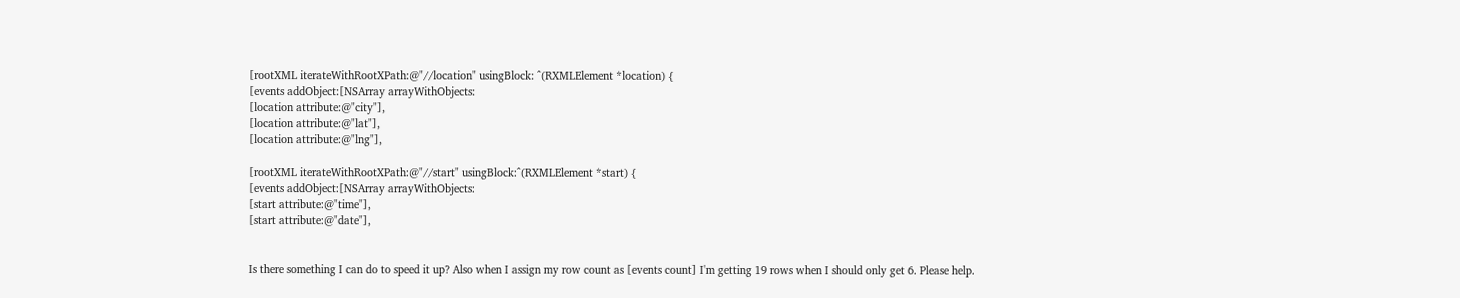[rootXML iterateWithRootXPath:@"//location" usingBlock: ^(RXMLElement *location) {
[events addObject:[NSArray arrayWithObjects:
[location attribute:@"city"],
[location attribute:@"lat"],
[location attribute:@"lng"],

[rootXML iterateWithRootXPath:@"//start" usingBlock:^(RXMLElement *start) {
[events addObject:[NSArray arrayWithObjects:
[start attribute:@"time"],
[start attribute:@"date"],


Is there something I can do to speed it up? Also when I assign my row count as [events count] I'm getting 19 rows when I should only get 6. Please help.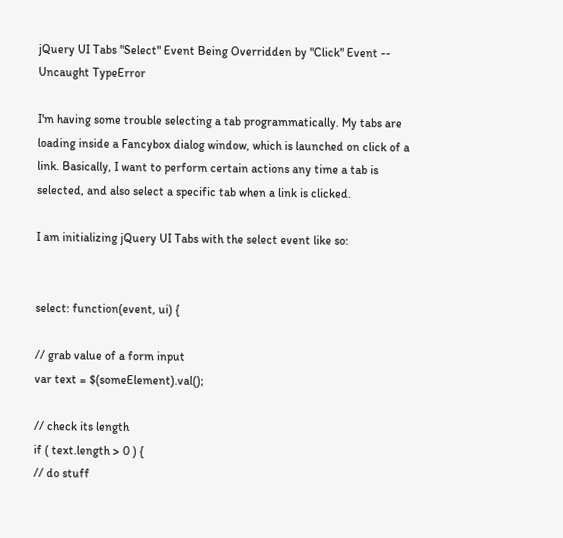jQuery UI Tabs "Select" Event Being Overridden by "Click" Event -- Uncaught TypeError

I'm having some trouble selecting a tab programmatically. My tabs are loading inside a Fancybox dialog window, which is launched on click of a link. Basically, I want to perform certain actions any time a tab is selected, and also select a specific tab when a link is clicked.

I am initializing jQuery UI Tabs with the select event like so:


select: function(event, ui) {

// grab value of a form input
var text = $(someElement).val();

// check its length
if ( text.length > 0 ) {
// do stuff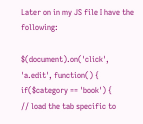Later on in my JS file I have the following:

$(document).on('click', 'a.edit', function() {
if($category == 'book') {
// load the tab specific to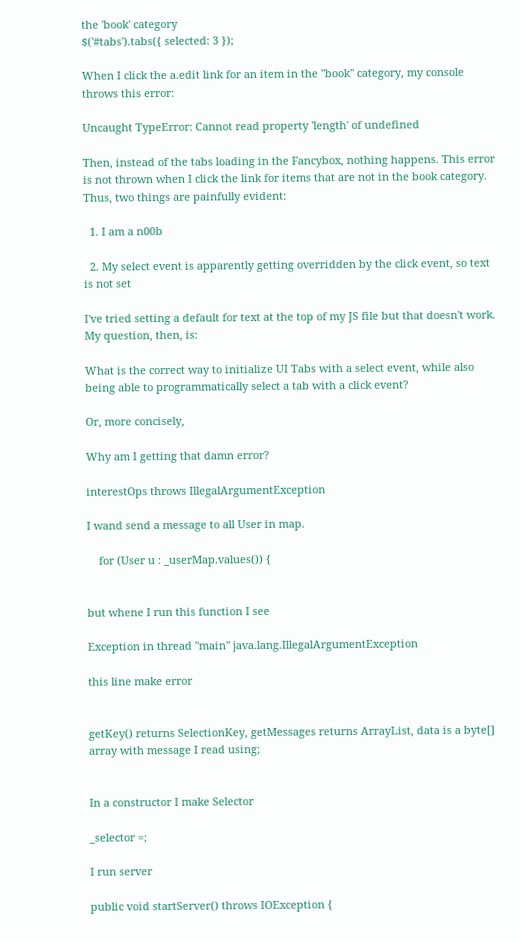the 'book' category
$('#tabs').tabs({ selected: 3 });

When I click the a.edit link for an item in the "book" category, my console throws this error:

Uncaught TypeError: Cannot read property 'length' of undefined

Then, instead of the tabs loading in the Fancybox, nothing happens. This error is not thrown when I click the link for items that are not in the book category. Thus, two things are painfully evident:

  1. I am a n00b

  2. My select event is apparently getting overridden by the click event, so text is not set

I've tried setting a default for text at the top of my JS file but that doesn't work. My question, then, is:

What is the correct way to initialize UI Tabs with a select event, while also being able to programmatically select a tab with a click event?

Or, more concisely,

Why am I getting that damn error?

interestOps throws IllegalArgumentException

I wand send a message to all User in map.

    for (User u : _userMap.values()) {


but whene I run this function I see

Exception in thread "main" java.lang.IllegalArgumentException

this line make error


getKey() returns SelectionKey, getMessages returns ArrayList, data is a byte[] array with message I read using;


In a constructor I make Selector

_selector =;

I run server

public void startServer() throws IOException {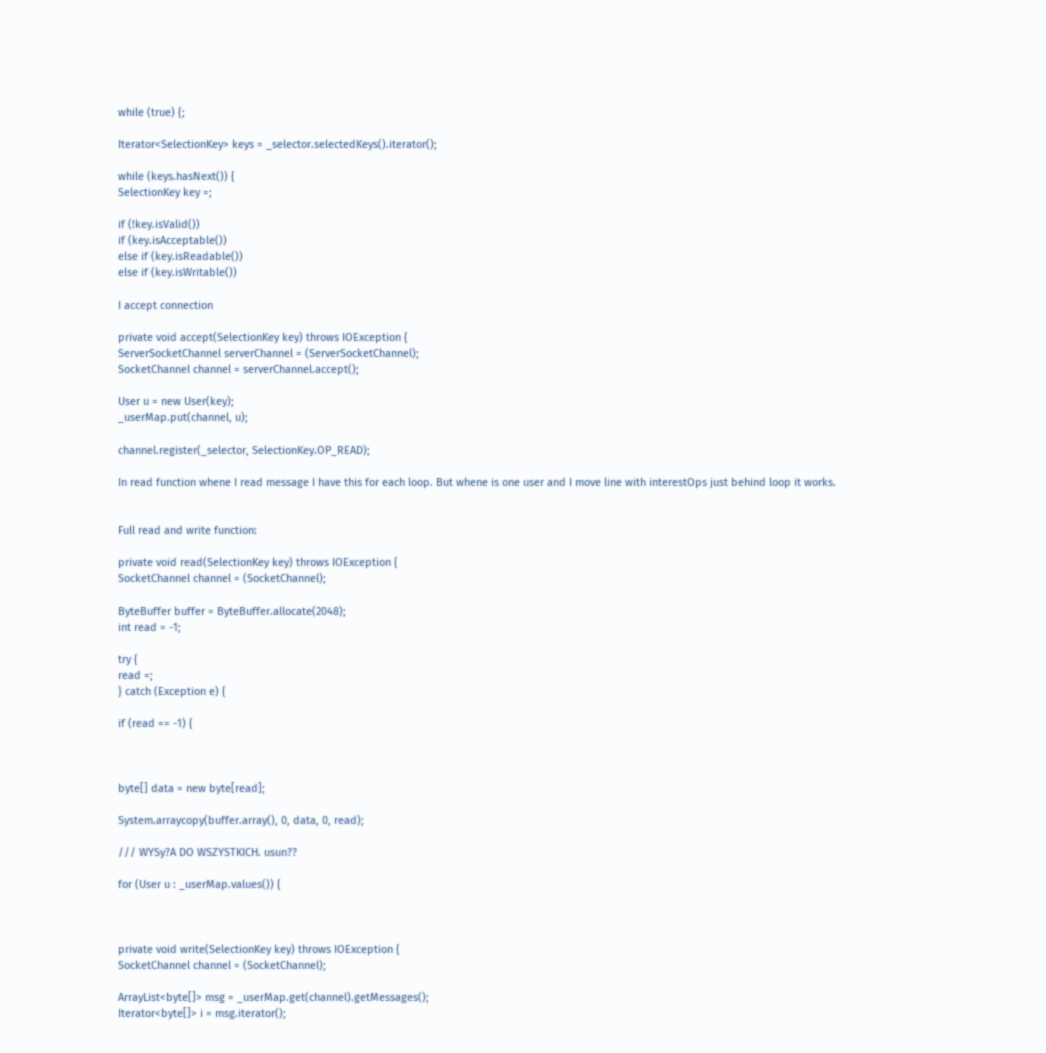while (true) {;

Iterator<SelectionKey> keys = _selector.selectedKeys().iterator();

while (keys.hasNext()) {
SelectionKey key =;

if (!key.isValid())
if (key.isAcceptable())
else if (key.isReadable())
else if (key.isWritable())

I accept connection

private void accept(SelectionKey key) throws IOException {
ServerSocketChannel serverChannel = (ServerSocketChannel);
SocketChannel channel = serverChannel.accept();

User u = new User(key);
_userMap.put(channel, u);

channel.register(_selector, SelectionKey.OP_READ);

In read function whene I read message I have this for each loop. But whene is one user and I move line with interestOps just behind loop it works.


Full read and write function:

private void read(SelectionKey key) throws IOException {
SocketChannel channel = (SocketChannel);

ByteBuffer buffer = ByteBuffer.allocate(2048);
int read = -1;

try {
read =;
} catch (Exception e) {

if (read == -1) {



byte[] data = new byte[read];

System.arraycopy(buffer.array(), 0, data, 0, read);

/// WYSy?A DO WSZYSTKICH. usun??

for (User u : _userMap.values()) {



private void write(SelectionKey key) throws IOException {
SocketChannel channel = (SocketChannel);

ArrayList<byte[]> msg = _userMap.get(channel).getMessages();
Iterator<byte[]> i = msg.iterator();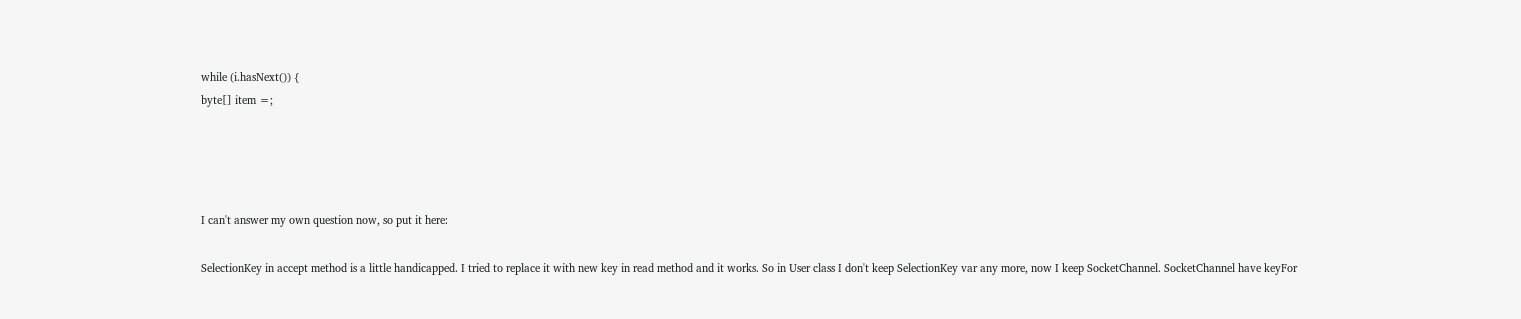while (i.hasNext()) {
byte[] item =;




I can't answer my own question now, so put it here:

SelectionKey in accept method is a little handicapped. I tried to replace it with new key in read method and it works. So in User class I don't keep SelectionKey var any more, now I keep SocketChannel. SocketChannel have keyFor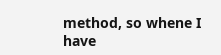method, so whene I have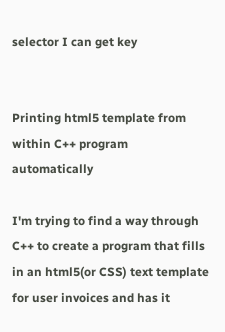selector I can get key


Printing html5 template from within C++ program automatically

I'm trying to find a way through C++ to create a program that fills in an html5(or CSS) text template for user invoices and has it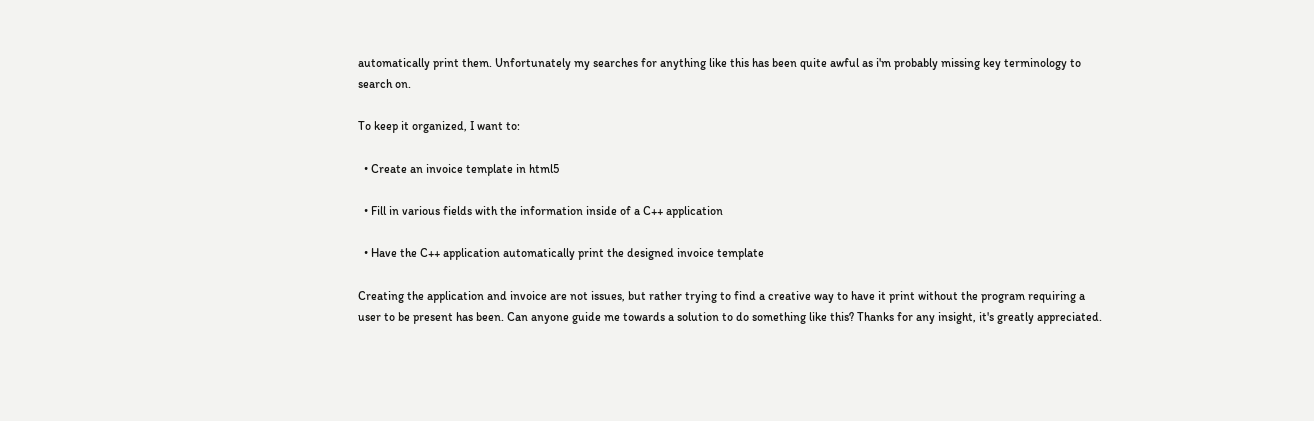automatically print them. Unfortunately my searches for anything like this has been quite awful as i'm probably missing key terminology to search on.

To keep it organized, I want to:

  • Create an invoice template in html5

  • Fill in various fields with the information inside of a C++ application

  • Have the C++ application automatically print the designed invoice template

Creating the application and invoice are not issues, but rather trying to find a creative way to have it print without the program requiring a user to be present has been. Can anyone guide me towards a solution to do something like this? Thanks for any insight, it's greatly appreciated.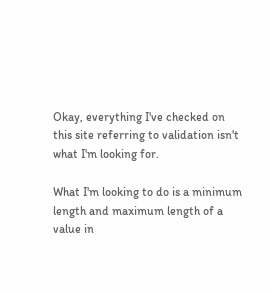Okay, everything I've checked on this site referring to validation isn't what I'm looking for.

What I'm looking to do is a minimum length and maximum length of a value in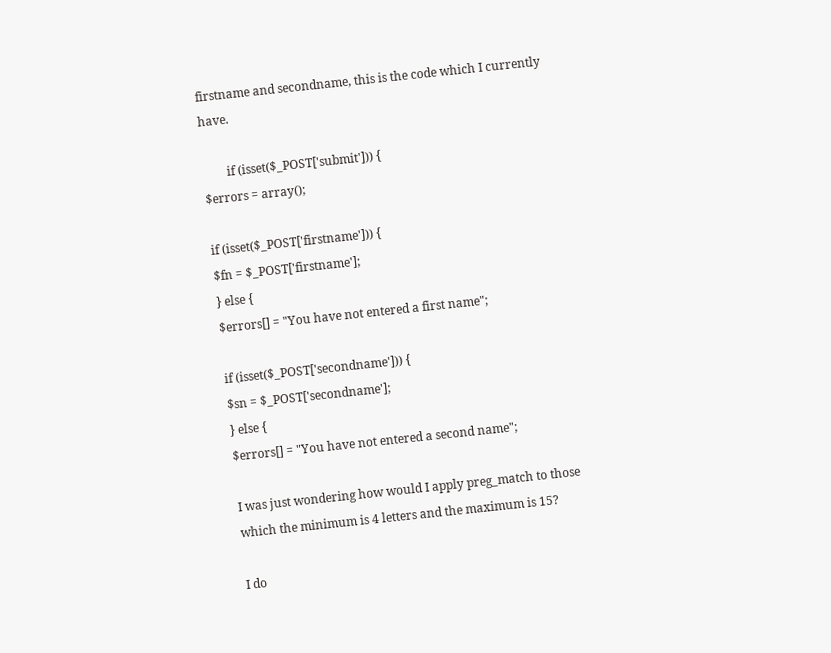firstname and secondname, this is the code which I currently have.

        if (isset($_POST['submit'])) {
$errors = array();

if (isset($_POST['firstname'])) {
$fn = $_POST['firstname'];
} else {
$errors[] = "You have not entered a first name";

if (isset($_POST['secondname'])) {
$sn = $_POST['secondname'];
} else {
$errors[] = "You have not entered a second name";

I was just wondering how would I apply preg_match to those which the minimum is 4 letters and the maximum is 15?

I do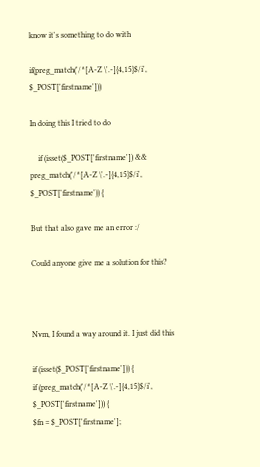know it's something to do with

if(preg_match('/^[A-Z \'.-]{4,15}$/i', $_POST['firstname']))

In doing this I tried to do

    if (isset($_POST['firstname']) && preg_match('/^[A-Z \'.-]{4,15}$/i', $_POST['firstname')) {

But that also gave me an error :/

Could anyone give me a solution for this?



Nvm, I found a way around it. I just did this

if (isset($_POST['firstname'])) {
if (preg_match('/^[A-Z \'.-]{4,15}$/i', $_POST['firstname'])) {
$fn = $_POST['firstname'];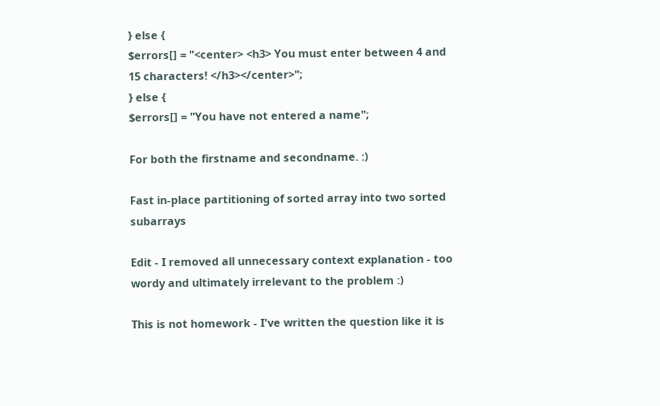} else {
$errors[] = "<center> <h3> You must enter between 4 and 15 characters! </h3></center>";
} else {
$errors[] = "You have not entered a name";

For both the firstname and secondname. :)

Fast in-place partitioning of sorted array into two sorted subarrays

Edit - I removed all unnecessary context explanation - too wordy and ultimately irrelevant to the problem :)

This is not homework - I've written the question like it is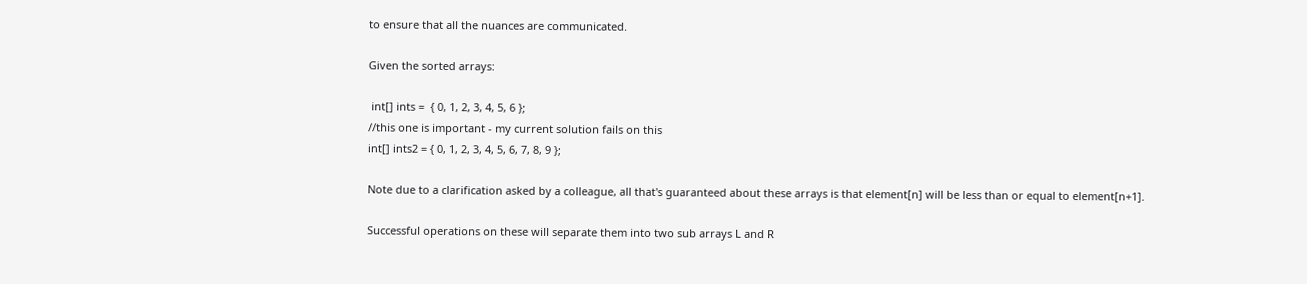to ensure that all the nuances are communicated.

Given the sorted arrays:

 int[] ints =  { 0, 1, 2, 3, 4, 5, 6 };
//this one is important - my current solution fails on this
int[] ints2 = { 0, 1, 2, 3, 4, 5, 6, 7, 8, 9 };

Note due to a clarification asked by a colleague, all that's guaranteed about these arrays is that element[n] will be less than or equal to element[n+1].

Successful operations on these will separate them into two sub arrays L and R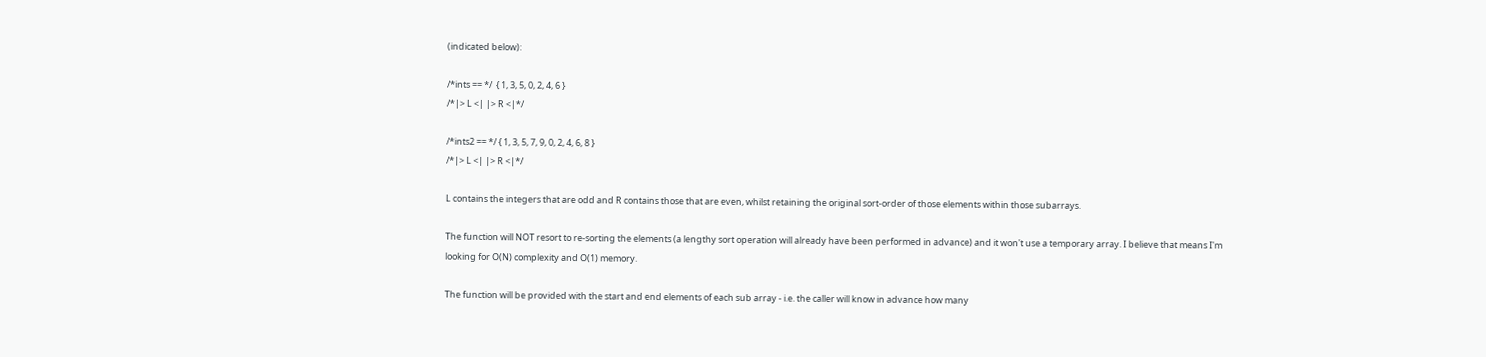(indicated below):

/*ints == */  { 1, 3, 5, 0, 2, 4, 6 }
/*|> L <| |> R <|*/

/*ints2 == */ { 1, 3, 5, 7, 9, 0, 2, 4, 6, 8 }
/*|> L <| |> R <|*/

L contains the integers that are odd and R contains those that are even, whilst retaining the original sort-order of those elements within those subarrays.

The function will NOT resort to re-sorting the elements (a lengthy sort operation will already have been performed in advance) and it won't use a temporary array. I believe that means I'm looking for O(N) complexity and O(1) memory.

The function will be provided with the start and end elements of each sub array - i.e. the caller will know in advance how many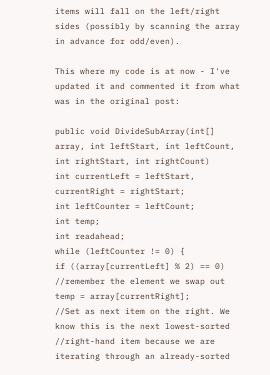items will fall on the left/right sides (possibly by scanning the array in advance for odd/even).

This where my code is at now - I've updated it and commented it from what was in the original post:

public void DivideSubArray(int[] array, int leftStart, int leftCount,
int rightStart, int rightCount)
int currentLeft = leftStart, currentRight = rightStart;
int leftCounter = leftCount;
int temp;
int readahead;
while (leftCounter != 0) {
if ((array[currentLeft] % 2) == 0)
//remember the element we swap out
temp = array[currentRight];
//Set as next item on the right. We know this is the next lowest-sorted
//right-hand item because we are iterating through an already-sorted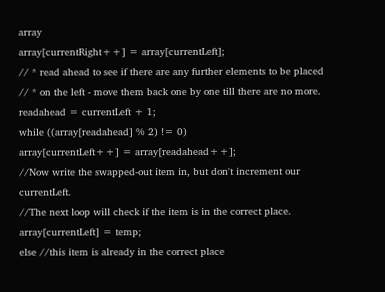array
array[currentRight++] = array[currentLeft];
// * read ahead to see if there are any further elements to be placed
// * on the left - move them back one by one till there are no more.
readahead = currentLeft + 1;
while ((array[readahead] % 2) != 0)
array[currentLeft++] = array[readahead++];
//Now write the swapped-out item in, but don't increment our currentLeft.
//The next loop will check if the item is in the correct place.
array[currentLeft] = temp;
else //this item is already in the correct place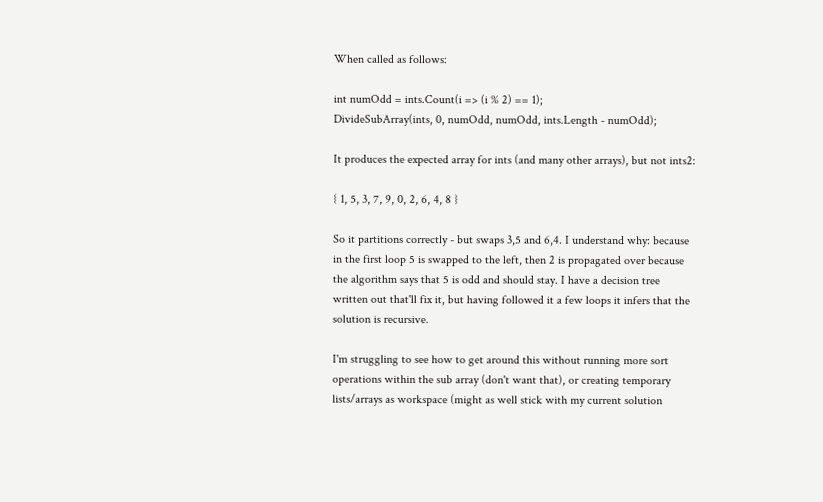When called as follows:

int numOdd = ints.Count(i => (i % 2) == 1);
DivideSubArray(ints, 0, numOdd, numOdd, ints.Length - numOdd);

It produces the expected array for ints (and many other arrays), but not ints2:

{ 1, 5, 3, 7, 9, 0, 2, 6, 4, 8 }

So it partitions correctly - but swaps 3,5 and 6,4. I understand why: because in the first loop 5 is swapped to the left, then 2 is propagated over because the algorithm says that 5 is odd and should stay. I have a decision tree written out that'll fix it, but having followed it a few loops it infers that the solution is recursive.

I'm struggling to see how to get around this without running more sort operations within the sub array (don't want that), or creating temporary lists/arrays as workspace (might as well stick with my current solution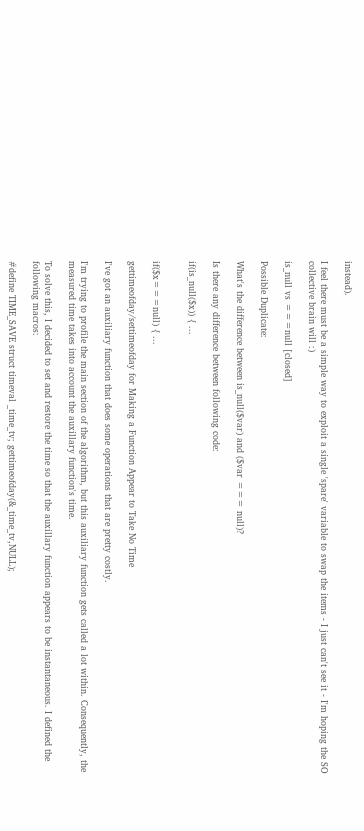instead).

I feel there must be a simple way to exploit a single 'spare' variable to swap the items - I just can't see it - I'm hoping the SO collective brain will :)

is_null vs ===null [closed]

Possible Duplicate:

What's the difference between is_null($var) and ($var === null)?

Is there any difference between following code:

if(is_null($x)) { ...


if($x===null) { ...

gettimeofday/settimeofday for Making a Function Appear to Take No Time

I've got an auxiliary function that does some operations that are pretty costly.

I'm trying to profile the main section of the algorithm, but this auxiliary function gets called a lot within. Consequently, the measured time takes into account the auxillary function's time.

To solve this, I decided to set and restore the time so that the auxillary function appears to be instantaneous. I defined the following macros:

#define TIME_SAVE struct timeval _time_tv; gettimeofday(&_time_tv,NULL);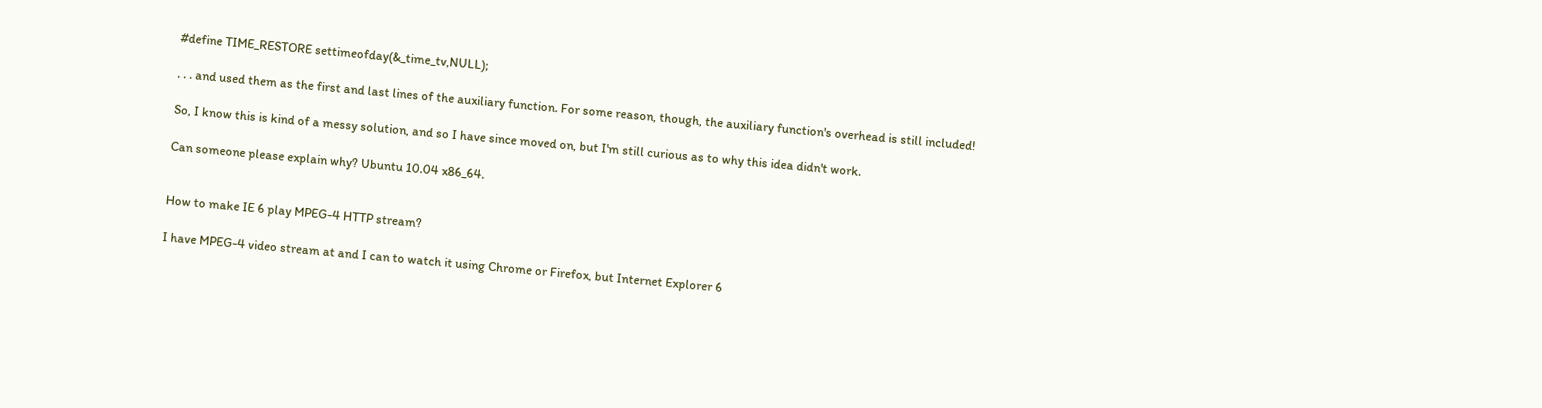#define TIME_RESTORE settimeofday(&_time_tv,NULL);

. . . and used them as the first and last lines of the auxiliary function. For some reason, though, the auxiliary function's overhead is still included!

So, I know this is kind of a messy solution, and so I have since moved on, but I'm still curious as to why this idea didn't work.

Can someone please explain why? Ubuntu 10.04 x86_64.


How to make IE 6 play MPEG-4 HTTP stream?

I have MPEG-4 video stream at and I can to watch it using Chrome or Firefox, but Internet Explorer 6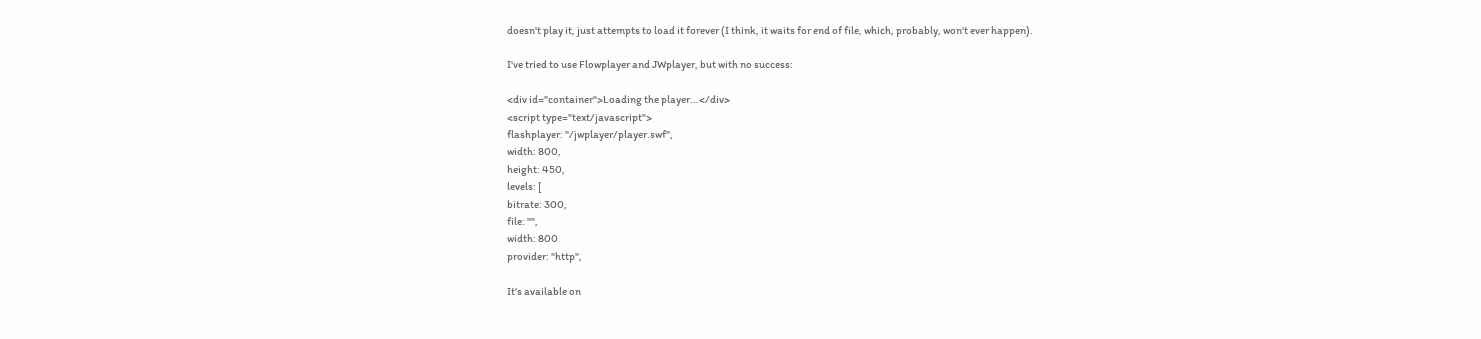doesn't play it, just attempts to load it forever (I think, it waits for end of file, which, probably, won't ever happen).

I've tried to use Flowplayer and JWplayer, but with no success:

<div id="container">Loading the player...</div>
<script type="text/javascript">
flashplayer: "/jwplayer/player.swf",
width: 800,
height: 450,
levels: [
bitrate: 300,
file: "",
width: 800
provider: "http",

It's available on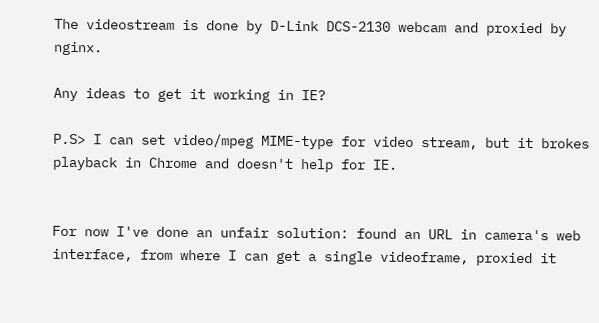The videostream is done by D-Link DCS-2130 webcam and proxied by nginx.

Any ideas to get it working in IE?

P.S> I can set video/mpeg MIME-type for video stream, but it brokes playback in Chrome and doesn't help for IE.


For now I've done an unfair solution: found an URL in camera's web interface, from where I can get a single videoframe, proxied it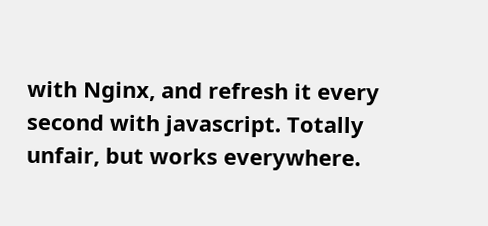with Nginx, and refresh it every second with javascript. Totally unfair, but works everywhere.